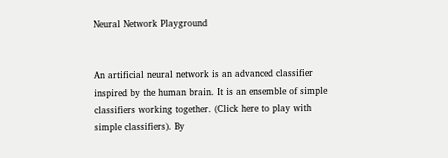Neural Network Playground


An artificial neural network is an advanced classifier inspired by the human brain. It is an ensemble of simple classifiers working together. (Click here to play with simple classifiers). By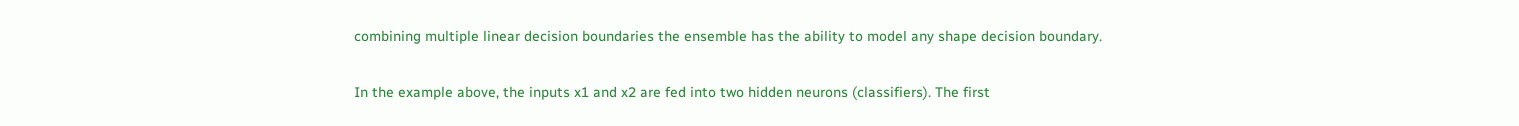combining multiple linear decision boundaries the ensemble has the ability to model any shape decision boundary.

In the example above, the inputs x1 and x2 are fed into two hidden neurons (classifiers). The first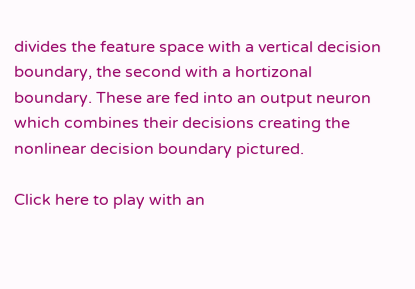divides the feature space with a vertical decision boundary, the second with a hortizonal boundary. These are fed into an output neuron which combines their decisions creating the nonlinear decision boundary pictured.

Click here to play with an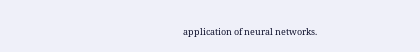application of neural networks.